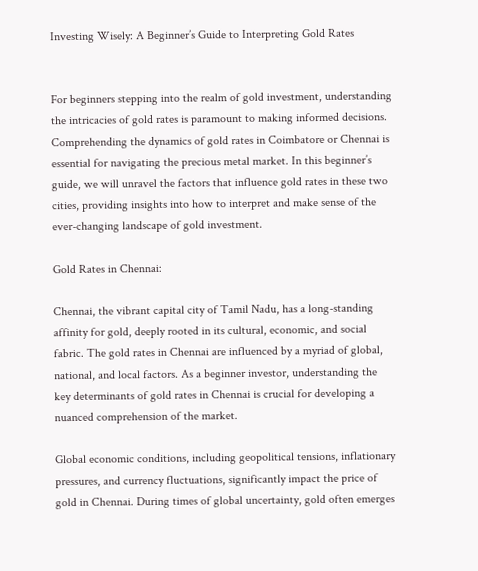Investing Wisely: A Beginner’s Guide to Interpreting Gold Rates


For beginners stepping into the realm of gold investment, understanding the intricacies of gold rates is paramount to making informed decisions. Comprehending the dynamics of gold rates in Coimbatore or Chennai is essential for navigating the precious metal market. In this beginner’s guide, we will unravel the factors that influence gold rates in these two cities, providing insights into how to interpret and make sense of the ever-changing landscape of gold investment.

Gold Rates in Chennai:

Chennai, the vibrant capital city of Tamil Nadu, has a long-standing affinity for gold, deeply rooted in its cultural, economic, and social fabric. The gold rates in Chennai are influenced by a myriad of global, national, and local factors. As a beginner investor, understanding the key determinants of gold rates in Chennai is crucial for developing a nuanced comprehension of the market.

Global economic conditions, including geopolitical tensions, inflationary pressures, and currency fluctuations, significantly impact the price of gold in Chennai. During times of global uncertainty, gold often emerges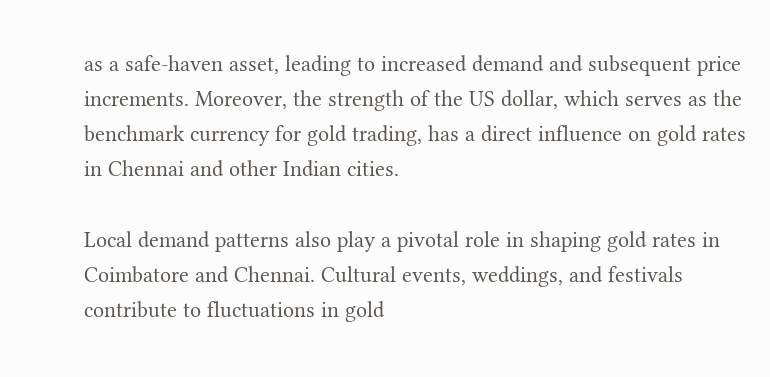as a safe-haven asset, leading to increased demand and subsequent price increments. Moreover, the strength of the US dollar, which serves as the benchmark currency for gold trading, has a direct influence on gold rates in Chennai and other Indian cities.

Local demand patterns also play a pivotal role in shaping gold rates in Coimbatore and Chennai. Cultural events, weddings, and festivals contribute to fluctuations in gold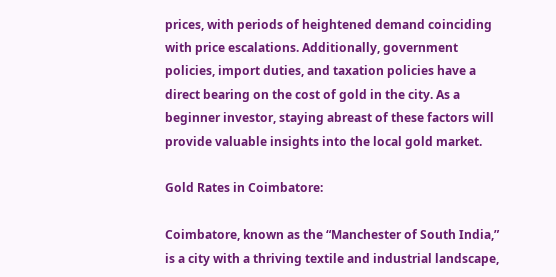prices, with periods of heightened demand coinciding with price escalations. Additionally, government policies, import duties, and taxation policies have a direct bearing on the cost of gold in the city. As a beginner investor, staying abreast of these factors will provide valuable insights into the local gold market.

Gold Rates in Coimbatore:

Coimbatore, known as the “Manchester of South India,” is a city with a thriving textile and industrial landscape,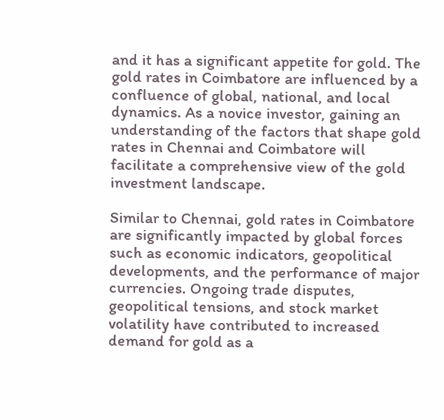and it has a significant appetite for gold. The gold rates in Coimbatore are influenced by a confluence of global, national, and local dynamics. As a novice investor, gaining an understanding of the factors that shape gold rates in Chennai and Coimbatore will facilitate a comprehensive view of the gold investment landscape.

Similar to Chennai, gold rates in Coimbatore are significantly impacted by global forces such as economic indicators, geopolitical developments, and the performance of major currencies. Ongoing trade disputes, geopolitical tensions, and stock market volatility have contributed to increased demand for gold as a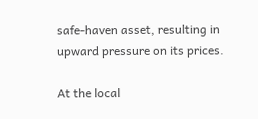safe-haven asset, resulting in upward pressure on its prices.

At the local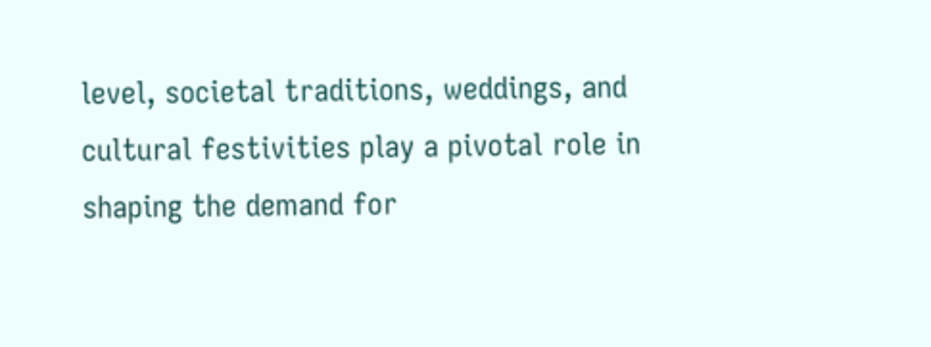level, societal traditions, weddings, and cultural festivities play a pivotal role in shaping the demand for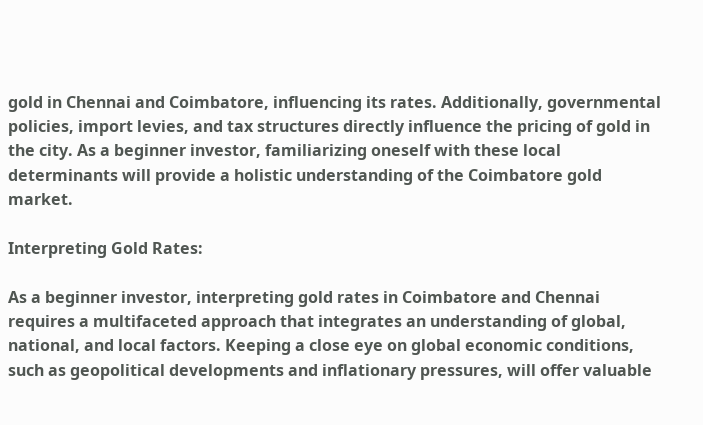gold in Chennai and Coimbatore, influencing its rates. Additionally, governmental policies, import levies, and tax structures directly influence the pricing of gold in the city. As a beginner investor, familiarizing oneself with these local determinants will provide a holistic understanding of the Coimbatore gold market.

Interpreting Gold Rates:

As a beginner investor, interpreting gold rates in Coimbatore and Chennai requires a multifaceted approach that integrates an understanding of global, national, and local factors. Keeping a close eye on global economic conditions, such as geopolitical developments and inflationary pressures, will offer valuable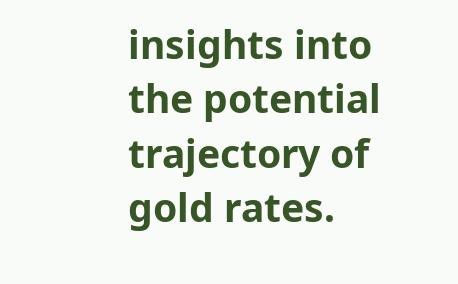insights into the potential trajectory of gold rates.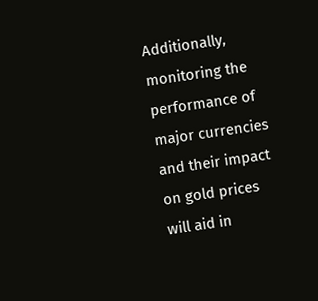Additionally, monitoring the performance of major currencies and their impact on gold prices will aid in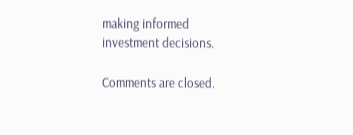making informed investment decisions.

Comments are closed.